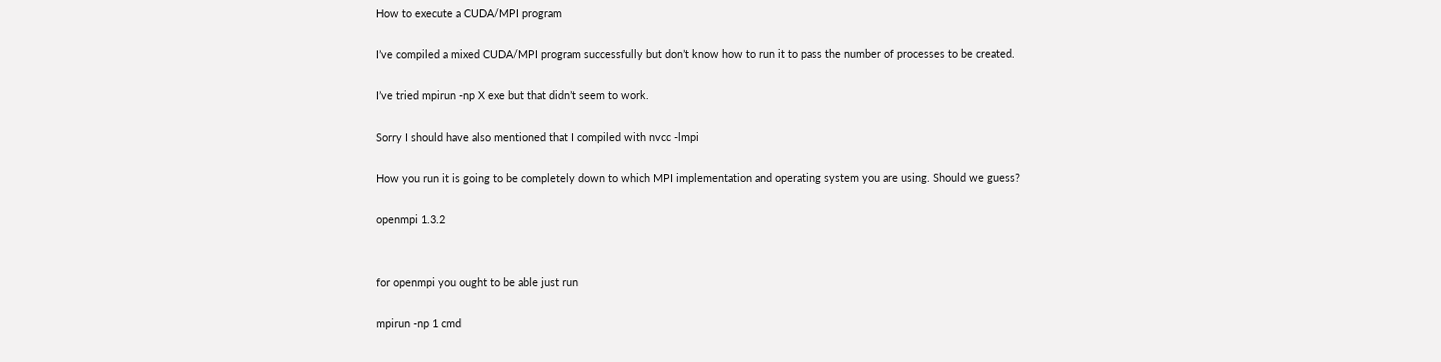How to execute a CUDA/MPI program

I’ve compiled a mixed CUDA/MPI program successfully but don’t know how to run it to pass the number of processes to be created.

I’ve tried mpirun -np X exe but that didn’t seem to work.

Sorry I should have also mentioned that I compiled with nvcc -lmpi

How you run it is going to be completely down to which MPI implementation and operating system you are using. Should we guess?

openmpi 1.3.2


for openmpi you ought to be able just run

mpirun -np 1 cmd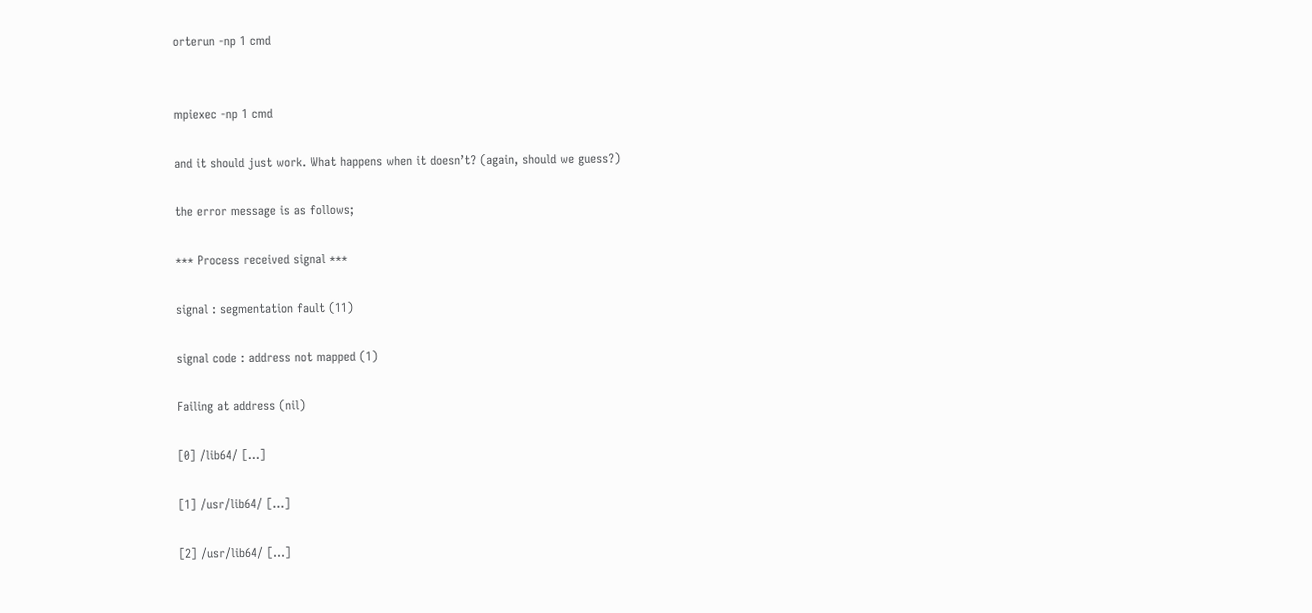orterun -np 1 cmd


mpiexec -np 1 cmd

and it should just work. What happens when it doesn’t? (again, should we guess?)

the error message is as follows;

*** Process received signal ***

signal : segmentation fault (11)

signal code : address not mapped (1)

Failing at address (nil)

[0] /lib64/ […]

[1] /usr/lib64/ […]

[2] /usr/lib64/ […]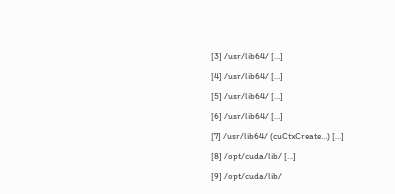[3] /usr/lib64/ […]

[4] /usr/lib64/ […]

[5] /usr/lib64/ […]

[6] /usr/lib64/ […]

[7] /usr/lib64/ (cuCtxCreate…) […]

[8] /opt/cuda/lib/ […]

[9] /opt/cuda/lib/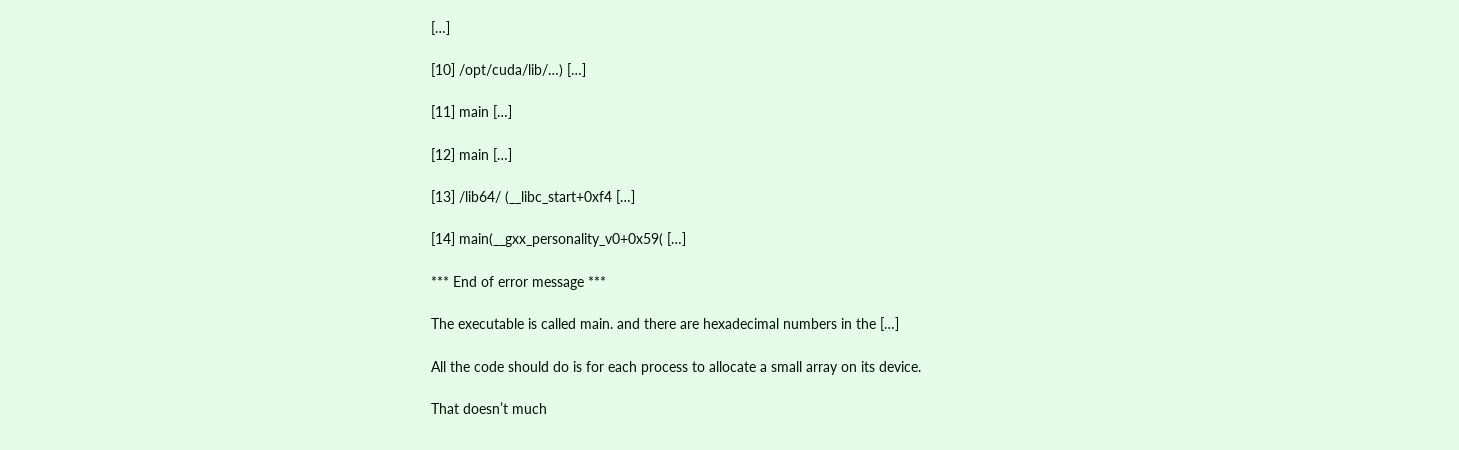[…]

[10] /opt/cuda/lib/…) […]

[11] main […]

[12] main […]

[13] /lib64/ (__libc_start+0xf4 […]

[14] main(__gxx_personality_v0+0x59( […]

*** End of error message ***

The executable is called main. and there are hexadecimal numbers in the […]

All the code should do is for each process to allocate a small array on its device.

That doesn’t much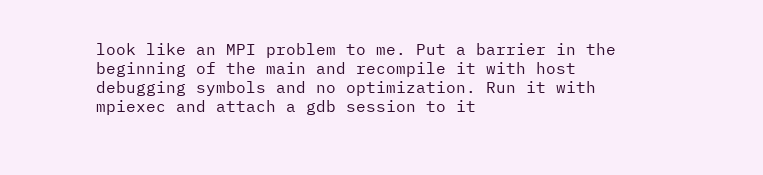look like an MPI problem to me. Put a barrier in the beginning of the main and recompile it with host debugging symbols and no optimization. Run it with mpiexec and attach a gdb session to it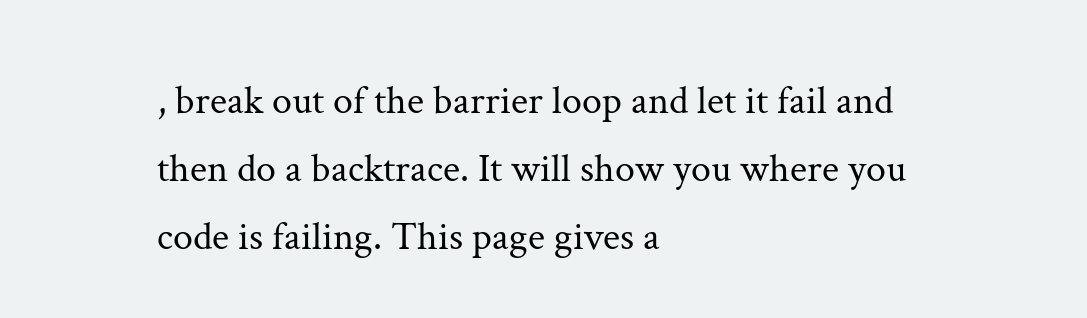, break out of the barrier loop and let it fail and then do a backtrace. It will show you where you code is failing. This page gives a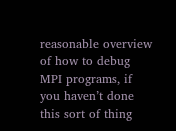reasonable overview of how to debug MPI programs, if you haven’t done this sort of thing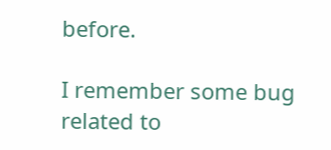before.

I remember some bug related to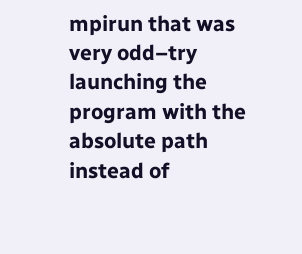mpirun that was very odd–try launching the program with the absolute path instead of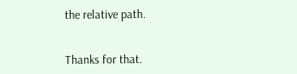the relative path.


Thanks for that.